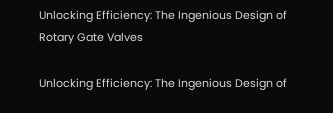Unlocking Efficiency: The Ingenious Design of Rotary Gate Valves

Unlocking Efficiency: The Ingenious Design of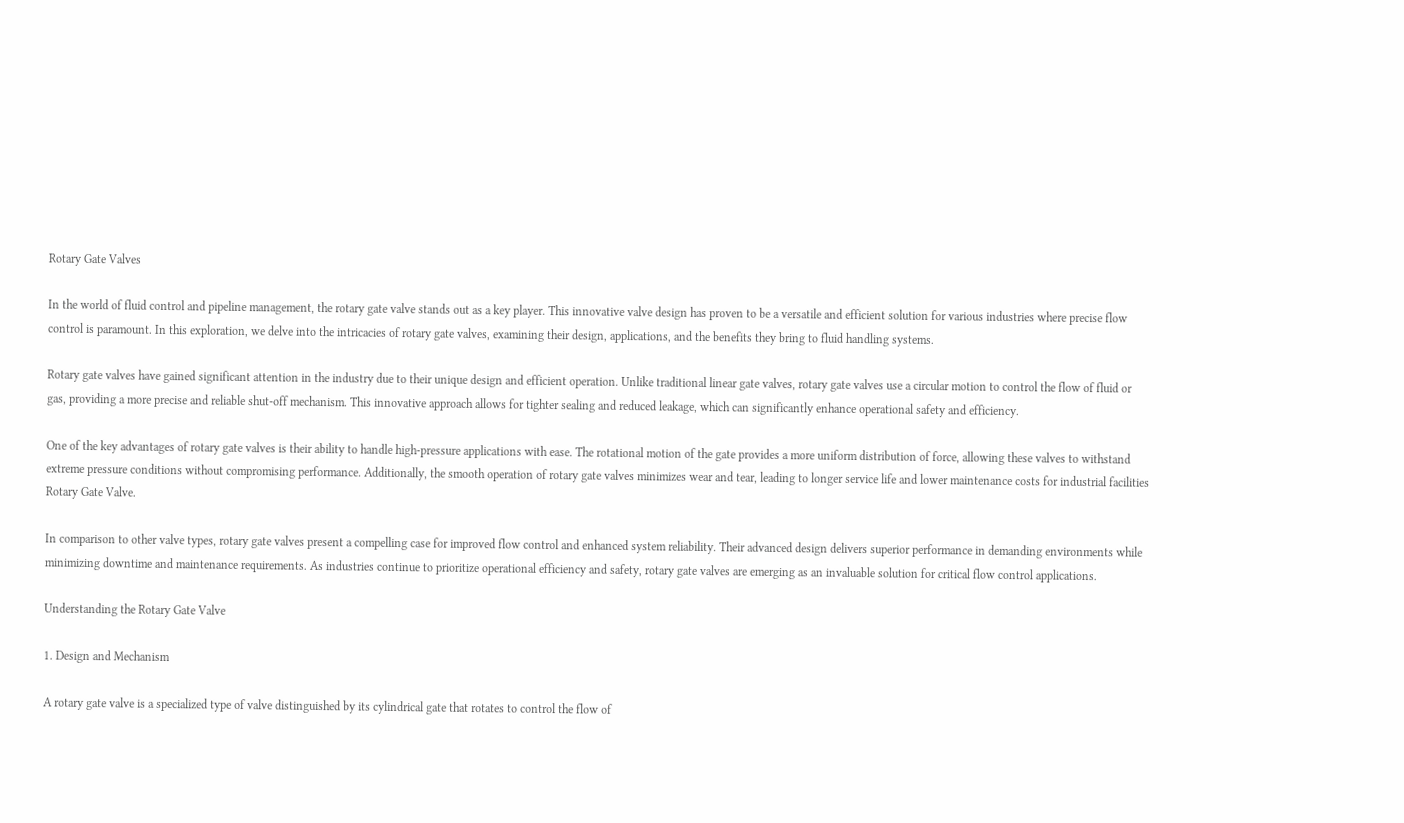Rotary Gate Valves

In the world of fluid control and pipeline management, the rotary gate valve stands out as a key player. This innovative valve design has proven to be a versatile and efficient solution for various industries where precise flow control is paramount. In this exploration, we delve into the intricacies of rotary gate valves, examining their design, applications, and the benefits they bring to fluid handling systems.

Rotary gate valves have gained significant attention in the industry due to their unique design and efficient operation. Unlike traditional linear gate valves, rotary gate valves use a circular motion to control the flow of fluid or gas, providing a more precise and reliable shut-off mechanism. This innovative approach allows for tighter sealing and reduced leakage, which can significantly enhance operational safety and efficiency.

One of the key advantages of rotary gate valves is their ability to handle high-pressure applications with ease. The rotational motion of the gate provides a more uniform distribution of force, allowing these valves to withstand extreme pressure conditions without compromising performance. Additionally, the smooth operation of rotary gate valves minimizes wear and tear, leading to longer service life and lower maintenance costs for industrial facilities Rotary Gate Valve.

In comparison to other valve types, rotary gate valves present a compelling case for improved flow control and enhanced system reliability. Their advanced design delivers superior performance in demanding environments while minimizing downtime and maintenance requirements. As industries continue to prioritize operational efficiency and safety, rotary gate valves are emerging as an invaluable solution for critical flow control applications.

Understanding the Rotary Gate Valve

1. Design and Mechanism

A rotary gate valve is a specialized type of valve distinguished by its cylindrical gate that rotates to control the flow of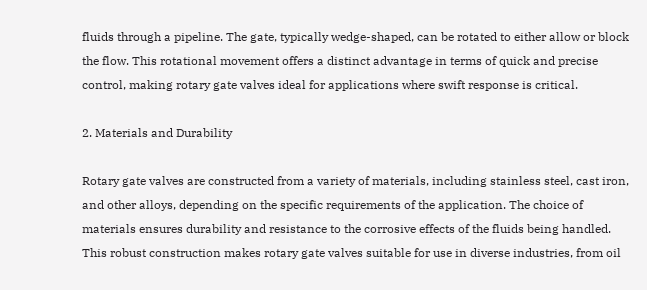fluids through a pipeline. The gate, typically wedge-shaped, can be rotated to either allow or block the flow. This rotational movement offers a distinct advantage in terms of quick and precise control, making rotary gate valves ideal for applications where swift response is critical.

2. Materials and Durability

Rotary gate valves are constructed from a variety of materials, including stainless steel, cast iron, and other alloys, depending on the specific requirements of the application. The choice of materials ensures durability and resistance to the corrosive effects of the fluids being handled. This robust construction makes rotary gate valves suitable for use in diverse industries, from oil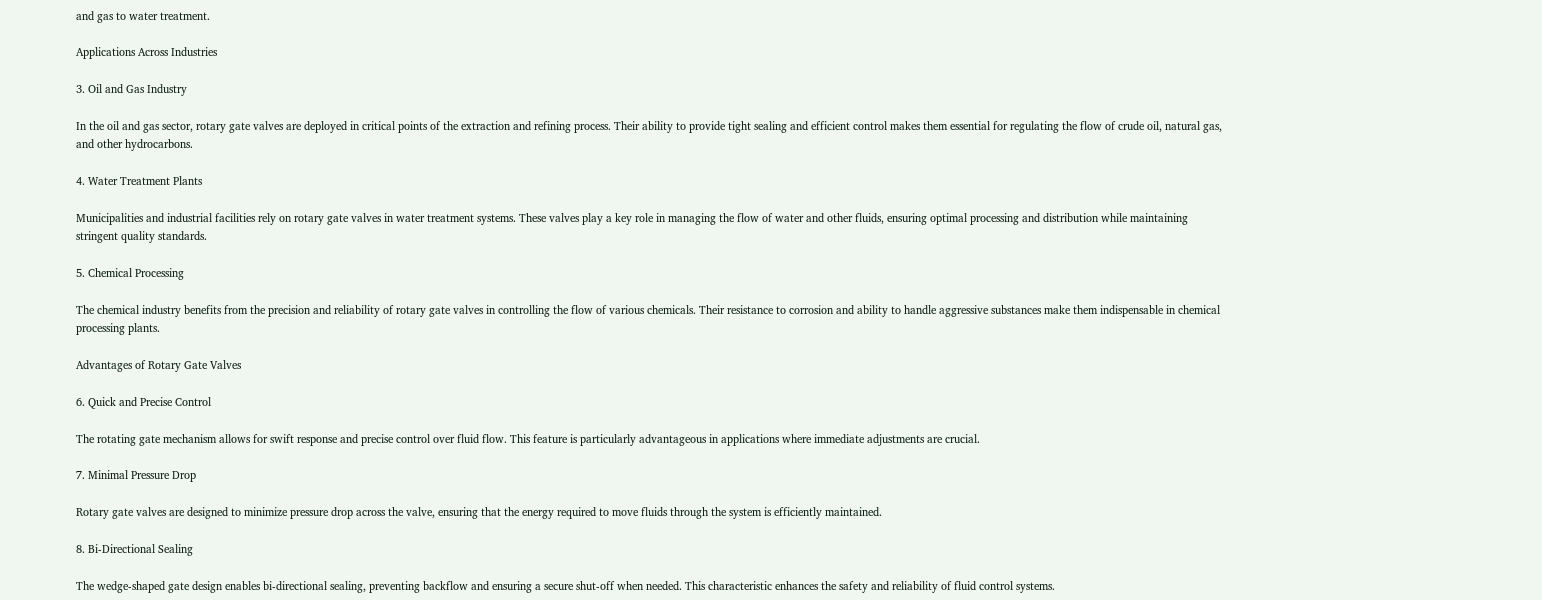and gas to water treatment.

Applications Across Industries

3. Oil and Gas Industry

In the oil and gas sector, rotary gate valves are deployed in critical points of the extraction and refining process. Their ability to provide tight sealing and efficient control makes them essential for regulating the flow of crude oil, natural gas, and other hydrocarbons.

4. Water Treatment Plants

Municipalities and industrial facilities rely on rotary gate valves in water treatment systems. These valves play a key role in managing the flow of water and other fluids, ensuring optimal processing and distribution while maintaining stringent quality standards.

5. Chemical Processing

The chemical industry benefits from the precision and reliability of rotary gate valves in controlling the flow of various chemicals. Their resistance to corrosion and ability to handle aggressive substances make them indispensable in chemical processing plants.

Advantages of Rotary Gate Valves

6. Quick and Precise Control

The rotating gate mechanism allows for swift response and precise control over fluid flow. This feature is particularly advantageous in applications where immediate adjustments are crucial.

7. Minimal Pressure Drop

Rotary gate valves are designed to minimize pressure drop across the valve, ensuring that the energy required to move fluids through the system is efficiently maintained.

8. Bi-Directional Sealing

The wedge-shaped gate design enables bi-directional sealing, preventing backflow and ensuring a secure shut-off when needed. This characteristic enhances the safety and reliability of fluid control systems.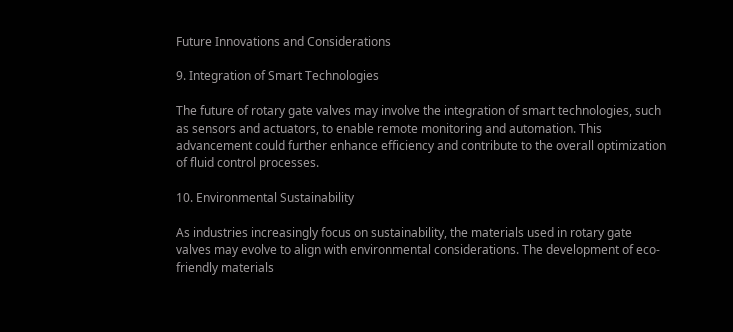Future Innovations and Considerations

9. Integration of Smart Technologies

The future of rotary gate valves may involve the integration of smart technologies, such as sensors and actuators, to enable remote monitoring and automation. This advancement could further enhance efficiency and contribute to the overall optimization of fluid control processes.

10. Environmental Sustainability

As industries increasingly focus on sustainability, the materials used in rotary gate valves may evolve to align with environmental considerations. The development of eco-friendly materials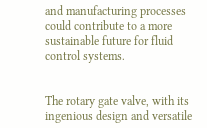and manufacturing processes could contribute to a more sustainable future for fluid control systems.


The rotary gate valve, with its ingenious design and versatile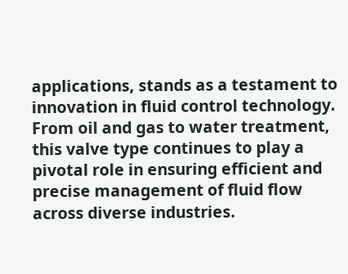applications, stands as a testament to innovation in fluid control technology. From oil and gas to water treatment, this valve type continues to play a pivotal role in ensuring efficient and precise management of fluid flow across diverse industries.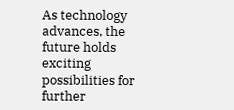As technology advances, the future holds exciting possibilities for further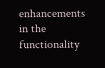enhancements in the functionality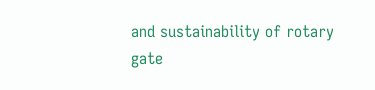and sustainability of rotary gate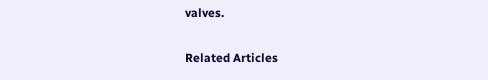valves.

Related Articles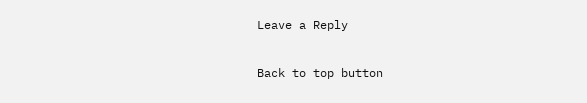Leave a Reply

Back to top button